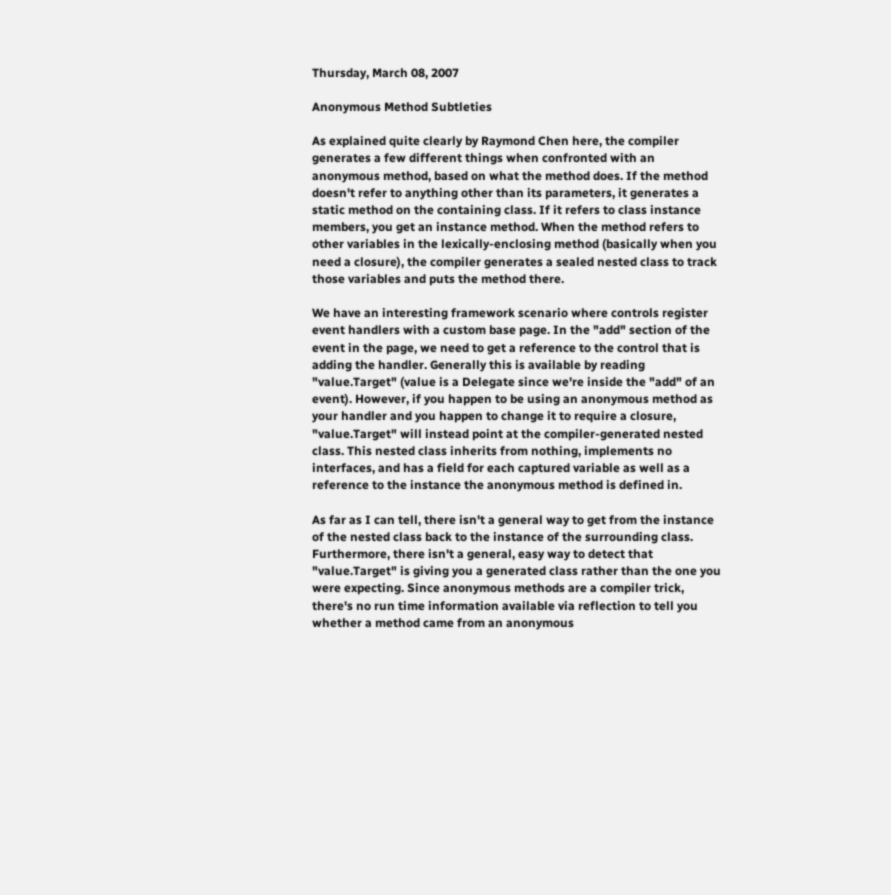Thursday, March 08, 2007

Anonymous Method Subtleties

As explained quite clearly by Raymond Chen here, the compiler generates a few different things when confronted with an anonymous method, based on what the method does. If the method doesn't refer to anything other than its parameters, it generates a static method on the containing class. If it refers to class instance members, you get an instance method. When the method refers to other variables in the lexically-enclosing method (basically when you need a closure), the compiler generates a sealed nested class to track those variables and puts the method there.

We have an interesting framework scenario where controls register event handlers with a custom base page. In the "add" section of the event in the page, we need to get a reference to the control that is adding the handler. Generally this is available by reading "value.Target" (value is a Delegate since we're inside the "add" of an event). However, if you happen to be using an anonymous method as your handler and you happen to change it to require a closure, "value.Target" will instead point at the compiler-generated nested class. This nested class inherits from nothing, implements no interfaces, and has a field for each captured variable as well as a reference to the instance the anonymous method is defined in.

As far as I can tell, there isn't a general way to get from the instance of the nested class back to the instance of the surrounding class. Furthermore, there isn't a general, easy way to detect that "value.Target" is giving you a generated class rather than the one you were expecting. Since anonymous methods are a compiler trick, there's no run time information available via reflection to tell you whether a method came from an anonymous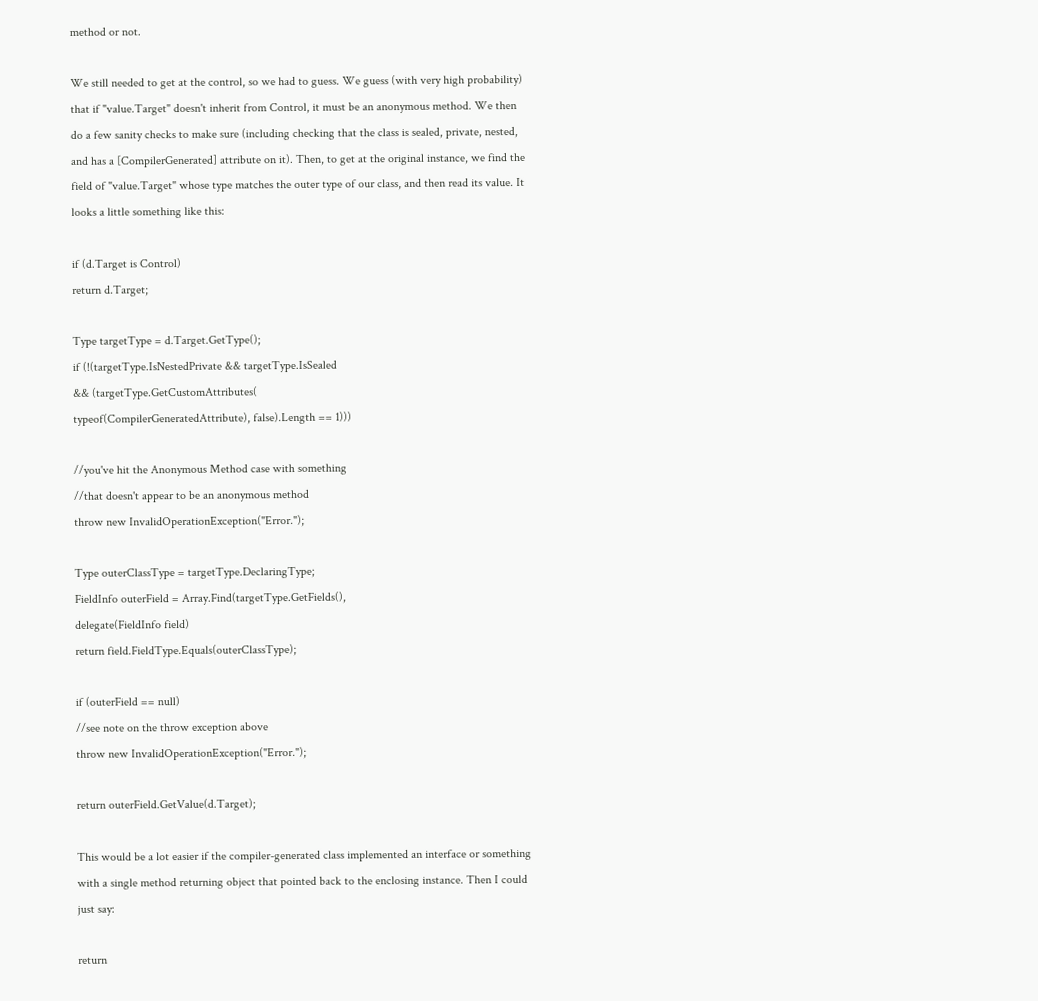method or not.

We still needed to get at the control, so we had to guess. We guess (with very high probability) that if "value.Target" doesn't inherit from Control, it must be an anonymous method. We then do a few sanity checks to make sure (including checking that the class is sealed, private, nested, and has a [CompilerGenerated] attribute on it). Then, to get at the original instance, we find the field of "value.Target" whose type matches the outer type of our class, and then read its value. It looks a little something like this:

if (d.Target is Control)
return d.Target;

Type targetType = d.Target.GetType();
if (!(targetType.IsNestedPrivate && targetType.IsSealed
&& (targetType.GetCustomAttributes(
typeof(CompilerGeneratedAttribute), false).Length == 1)))

//you've hit the Anonymous Method case with something
//that doesn't appear to be an anonymous method
throw new InvalidOperationException("Error.");

Type outerClassType = targetType.DeclaringType;
FieldInfo outerField = Array.Find(targetType.GetFields(),
delegate(FieldInfo field)
return field.FieldType.Equals(outerClassType);

if (outerField == null)
//see note on the throw exception above
throw new InvalidOperationException("Error.");

return outerField.GetValue(d.Target);

This would be a lot easier if the compiler-generated class implemented an interface or something with a single method returning object that pointed back to the enclosing instance. Then I could just say:

return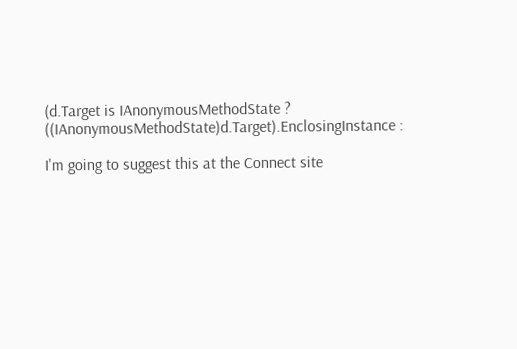(d.Target is IAnonymousMethodState ?
((IAnonymousMethodState)d.Target).EnclosingInstance :

I'm going to suggest this at the Connect site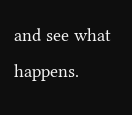and see what happens.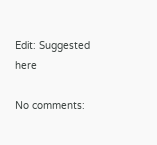Edit: Suggested here

No comments: